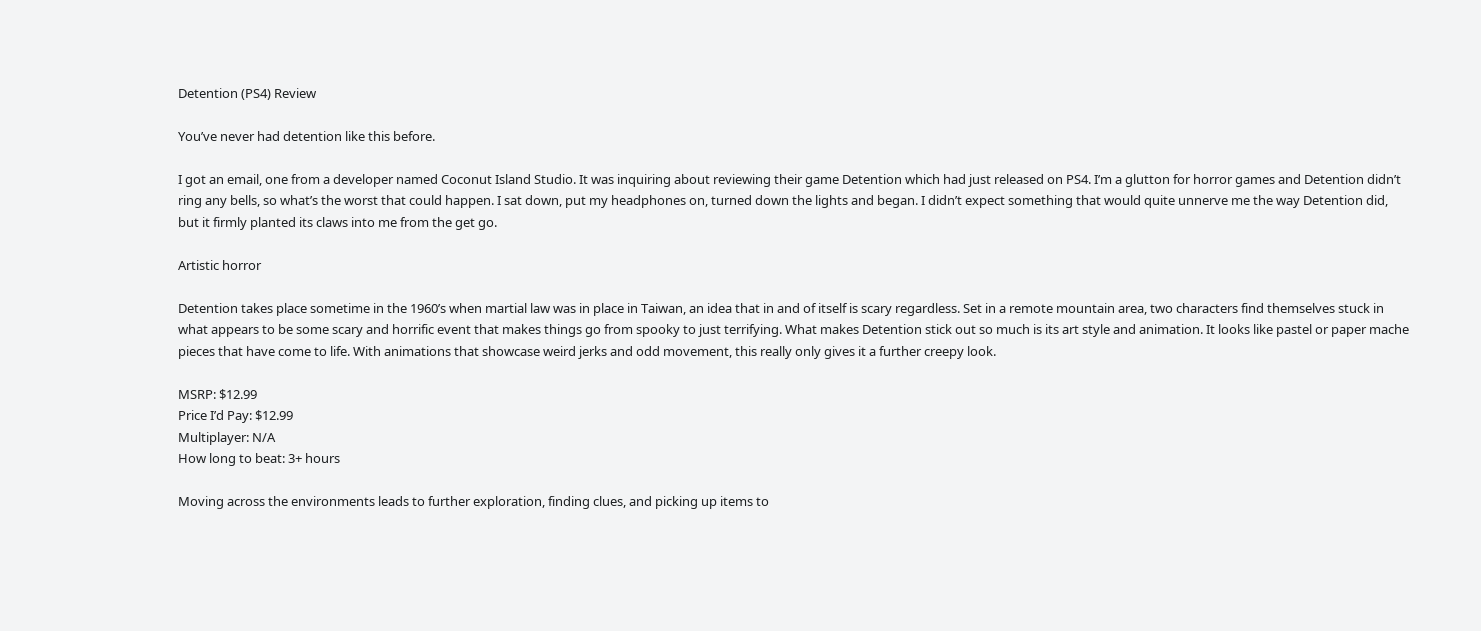Detention (PS4) Review

You’ve never had detention like this before.

I got an email, one from a developer named Coconut Island Studio. It was inquiring about reviewing their game Detention which had just released on PS4. I’m a glutton for horror games and Detention didn’t ring any bells, so what’s the worst that could happen. I sat down, put my headphones on, turned down the lights and began. I didn’t expect something that would quite unnerve me the way Detention did, but it firmly planted its claws into me from the get go.

Artistic horror

Detention takes place sometime in the 1960’s when martial law was in place in Taiwan, an idea that in and of itself is scary regardless. Set in a remote mountain area, two characters find themselves stuck in what appears to be some scary and horrific event that makes things go from spooky to just terrifying. What makes Detention stick out so much is its art style and animation. It looks like pastel or paper mache pieces that have come to life. With animations that showcase weird jerks and odd movement, this really only gives it a further creepy look.

MSRP: $12.99
Price I’d Pay: $12.99
Multiplayer: N/A
How long to beat: 3+ hours

Moving across the environments leads to further exploration, finding clues, and picking up items to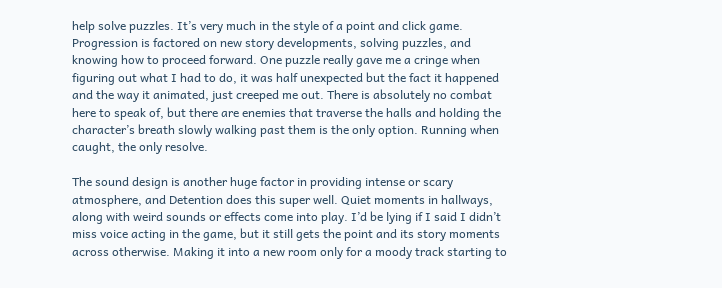help solve puzzles. It’s very much in the style of a point and click game. Progression is factored on new story developments, solving puzzles, and knowing how to proceed forward. One puzzle really gave me a cringe when figuring out what I had to do, it was half unexpected but the fact it happened and the way it animated, just creeped me out. There is absolutely no combat here to speak of, but there are enemies that traverse the halls and holding the character’s breath slowly walking past them is the only option. Running when caught, the only resolve.

The sound design is another huge factor in providing intense or scary atmosphere, and Detention does this super well. Quiet moments in hallways, along with weird sounds or effects come into play. I’d be lying if I said I didn’t miss voice acting in the game, but it still gets the point and its story moments across otherwise. Making it into a new room only for a moody track starting to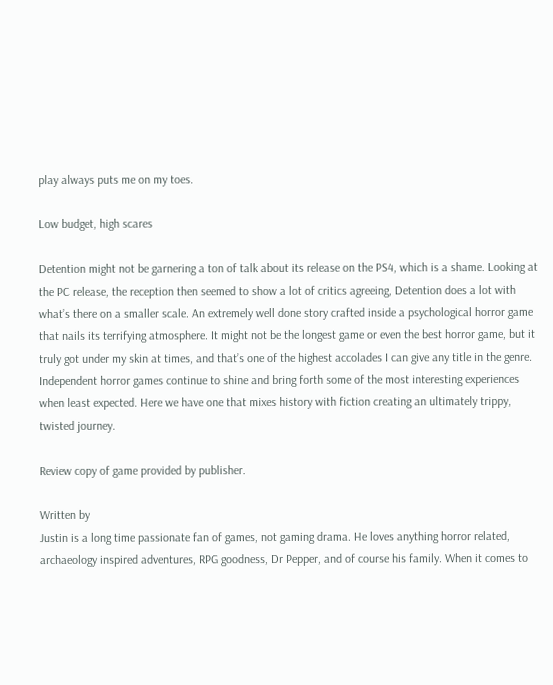play always puts me on my toes.

Low budget, high scares

Detention might not be garnering a ton of talk about its release on the PS4, which is a shame. Looking at the PC release, the reception then seemed to show a lot of critics agreeing, Detention does a lot with what’s there on a smaller scale. An extremely well done story crafted inside a psychological horror game that nails its terrifying atmosphere. It might not be the longest game or even the best horror game, but it truly got under my skin at times, and that’s one of the highest accolades I can give any title in the genre. Independent horror games continue to shine and bring forth some of the most interesting experiences when least expected. Here we have one that mixes history with fiction creating an ultimately trippy, twisted journey.

Review copy of game provided by publisher.

Written by
Justin is a long time passionate fan of games, not gaming drama. He loves anything horror related, archaeology inspired adventures, RPG goodness, Dr Pepper, and of course his family. When it comes to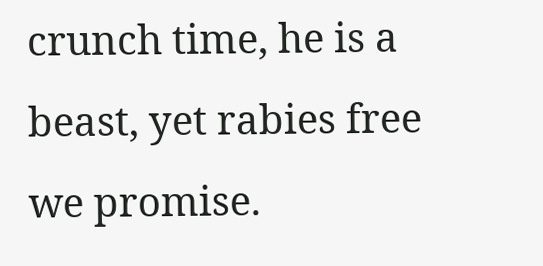crunch time, he is a beast, yet rabies free we promise.